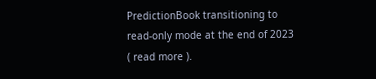PredictionBook transitioning to read-only mode at the end of 2023 ( read more ).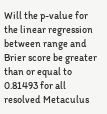Will the p-value for the linear regression between range and Brier score be greater than or equal to 0.81493 for all resolved Metaculus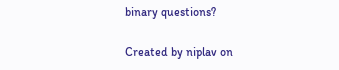binary questions?

Created by niplav on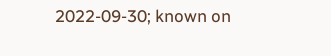2022-09-30; known on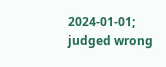2024-01-01; judged wrong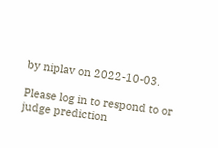by niplav on 2022-10-03.

Please log in to respond to or judge prediction